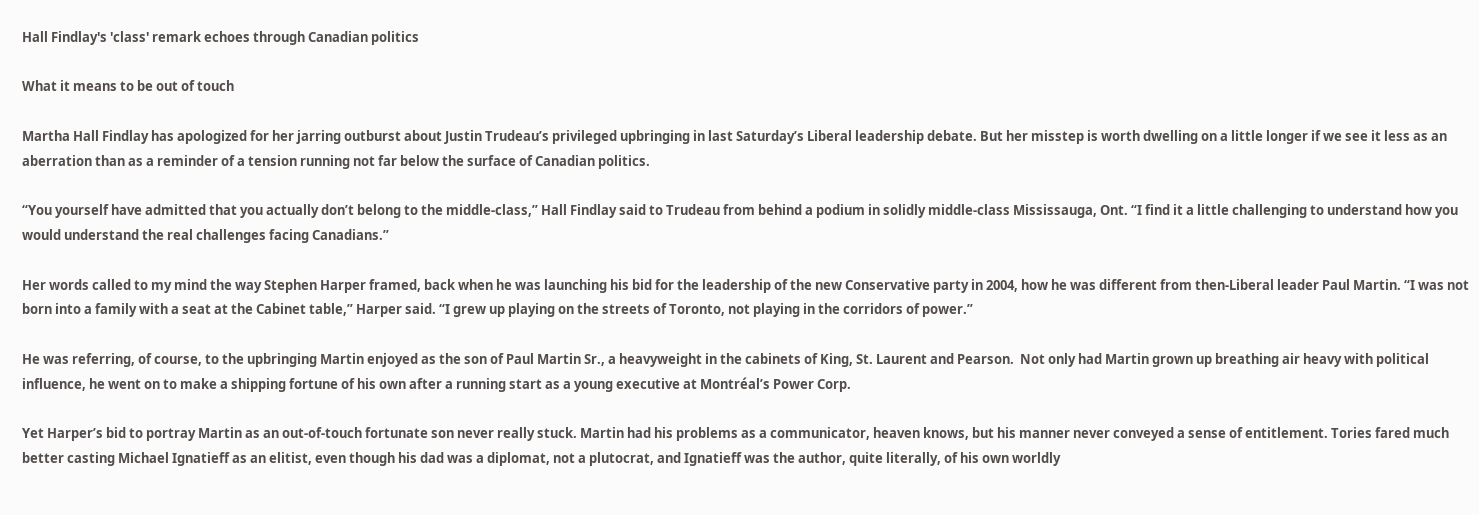Hall Findlay's 'class' remark echoes through Canadian politics

What it means to be out of touch

Martha Hall Findlay has apologized for her jarring outburst about Justin Trudeau’s privileged upbringing in last Saturday’s Liberal leadership debate. But her misstep is worth dwelling on a little longer if we see it less as an aberration than as a reminder of a tension running not far below the surface of Canadian politics.

“You yourself have admitted that you actually don’t belong to the middle-class,” Hall Findlay said to Trudeau from behind a podium in solidly middle-class Mississauga, Ont. “I find it a little challenging to understand how you would understand the real challenges facing Canadians.”

Her words called to my mind the way Stephen Harper framed, back when he was launching his bid for the leadership of the new Conservative party in 2004, how he was different from then-Liberal leader Paul Martin. “I was not born into a family with a seat at the Cabinet table,” Harper said. “I grew up playing on the streets of Toronto, not playing in the corridors of power.”

He was referring, of course, to the upbringing Martin enjoyed as the son of Paul Martin Sr., a heavyweight in the cabinets of King, St. Laurent and Pearson.  Not only had Martin grown up breathing air heavy with political influence, he went on to make a shipping fortune of his own after a running start as a young executive at Montréal’s Power Corp.

Yet Harper’s bid to portray Martin as an out-of-touch fortunate son never really stuck. Martin had his problems as a communicator, heaven knows, but his manner never conveyed a sense of entitlement. Tories fared much better casting Michael Ignatieff as an elitist, even though his dad was a diplomat, not a plutocrat, and Ignatieff was the author, quite literally, of his own worldly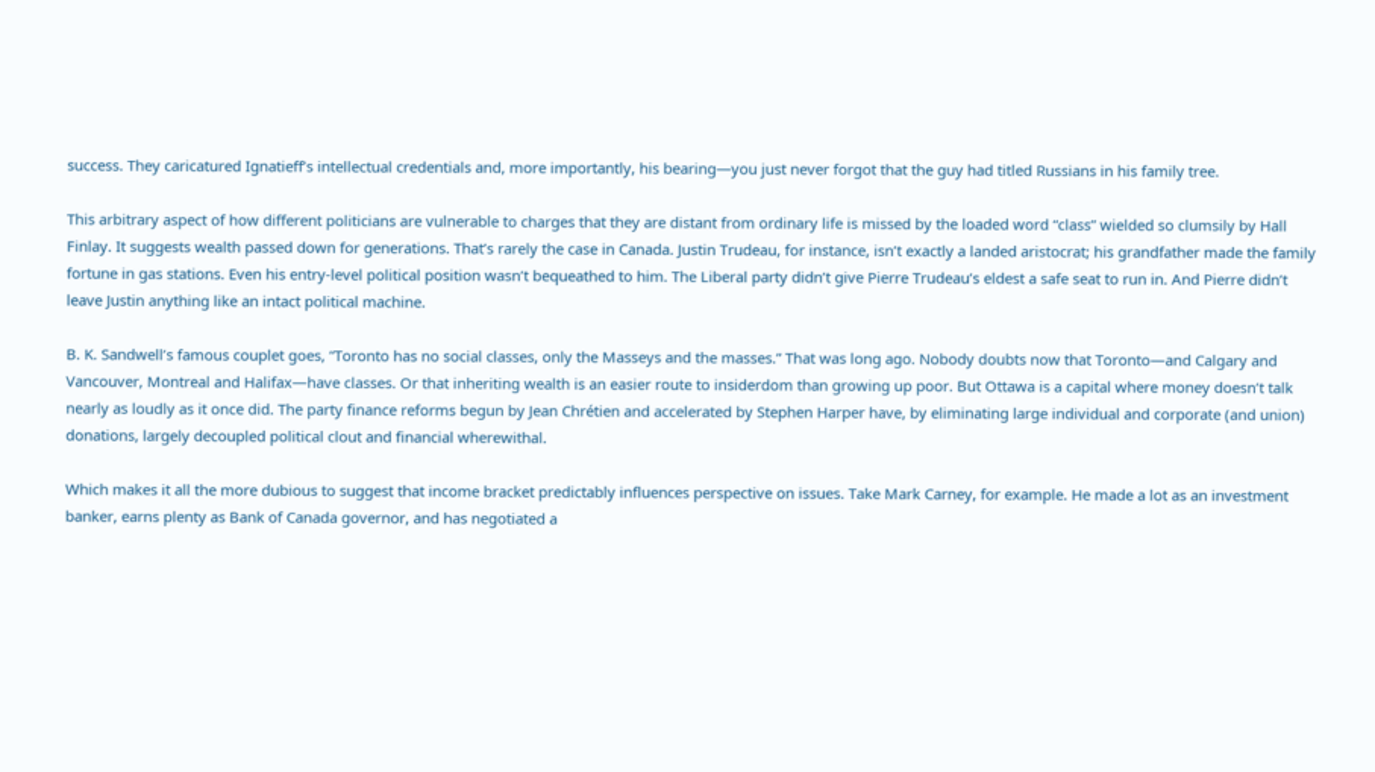success. They caricatured Ignatieff’s intellectual credentials and, more importantly, his bearing—you just never forgot that the guy had titled Russians in his family tree.

This arbitrary aspect of how different politicians are vulnerable to charges that they are distant from ordinary life is missed by the loaded word “class” wielded so clumsily by Hall Finlay. It suggests wealth passed down for generations. That’s rarely the case in Canada. Justin Trudeau, for instance, isn’t exactly a landed aristocrat; his grandfather made the family fortune in gas stations. Even his entry-level political position wasn’t bequeathed to him. The Liberal party didn’t give Pierre Trudeau’s eldest a safe seat to run in. And Pierre didn’t leave Justin anything like an intact political machine.

B. K. Sandwell’s famous couplet goes, “Toronto has no social classes, only the Masseys and the masses.” That was long ago. Nobody doubts now that Toronto—and Calgary and Vancouver, Montreal and Halifax—have classes. Or that inheriting wealth is an easier route to insiderdom than growing up poor. But Ottawa is a capital where money doesn’t talk nearly as loudly as it once did. The party finance reforms begun by Jean Chrétien and accelerated by Stephen Harper have, by eliminating large individual and corporate (and union) donations, largely decoupled political clout and financial wherewithal.

Which makes it all the more dubious to suggest that income bracket predictably influences perspective on issues. Take Mark Carney, for example. He made a lot as an investment banker, earns plenty as Bank of Canada governor, and has negotiated a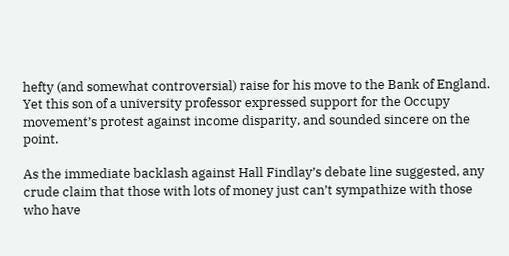hefty (and somewhat controversial) raise for his move to the Bank of England. Yet this son of a university professor expressed support for the Occupy movement’s protest against income disparity, and sounded sincere on the point.

As the immediate backlash against Hall Findlay’s debate line suggested, any crude claim that those with lots of money just can’t sympathize with those who have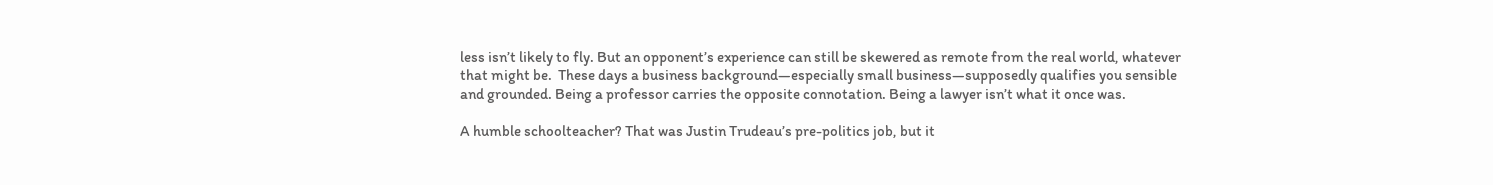less isn’t likely to fly. But an opponent’s experience can still be skewered as remote from the real world, whatever that might be.  These days a business background—especially small business—supposedly qualifies you sensible and grounded. Being a professor carries the opposite connotation. Being a lawyer isn’t what it once was.

A humble schoolteacher? That was Justin Trudeau’s pre-politics job, but it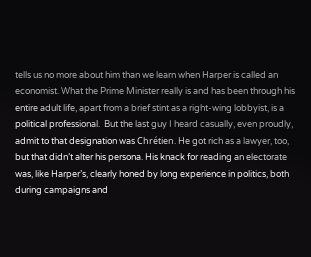tells us no more about him than we learn when Harper is called an economist. What the Prime Minister really is and has been through his entire adult life, apart from a brief stint as a right-wing lobbyist, is a political professional.  But the last guy I heard casually, even proudly, admit to that designation was Chrétien. He got rich as a lawyer, too, but that didn’t alter his persona. His knack for reading an electorate was, like Harper’s, clearly honed by long experience in politics, both during campaigns and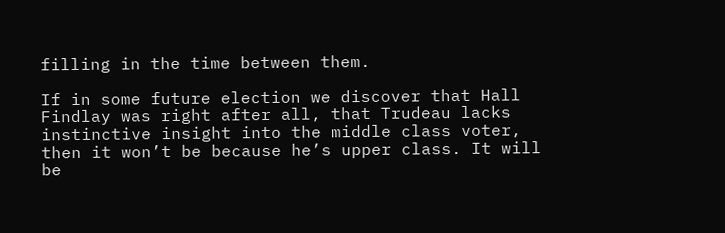filling in the time between them.

If in some future election we discover that Hall Findlay was right after all, that Trudeau lacks instinctive insight into the middle class voter, then it won’t be because he’s upper class. It will be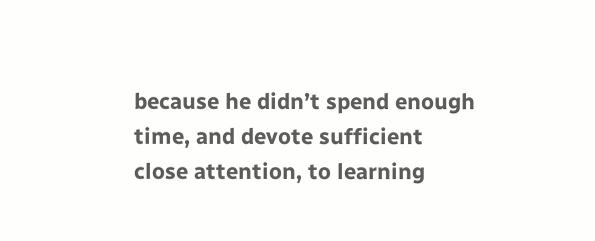because he didn’t spend enough time, and devote sufficient close attention, to learning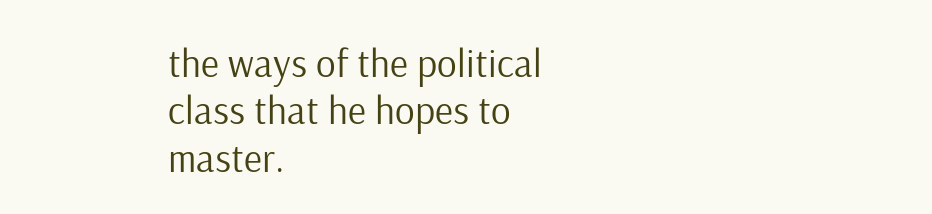the ways of the political class that he hopes to master.